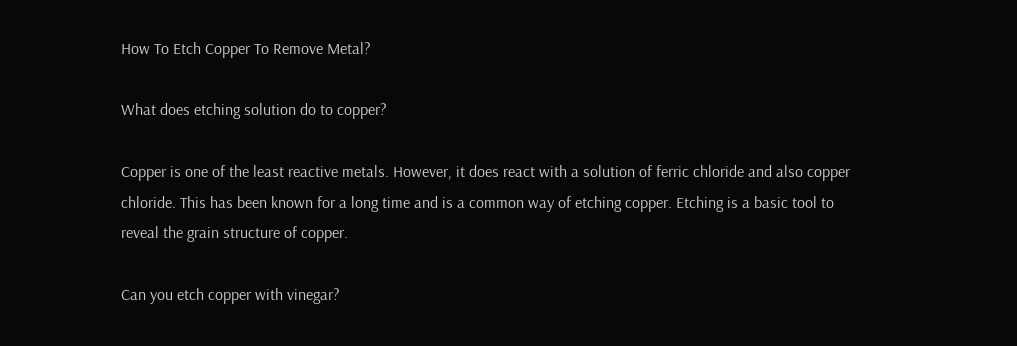How To Etch Copper To Remove Metal?

What does etching solution do to copper?

Copper is one of the least reactive metals. However, it does react with a solution of ferric chloride and also copper chloride. This has been known for a long time and is a common way of etching copper. Etching is a basic tool to reveal the grain structure of copper.

Can you etch copper with vinegar?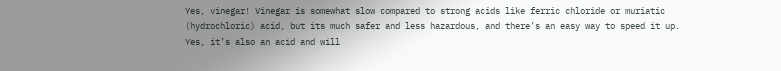Yes, vinegar! Vinegar is somewhat slow compared to strong acids like ferric chloride or muriatic (hydrochloric) acid, but its much safer and less hazardous, and there’s an easy way to speed it up. Yes, it’s also an acid and will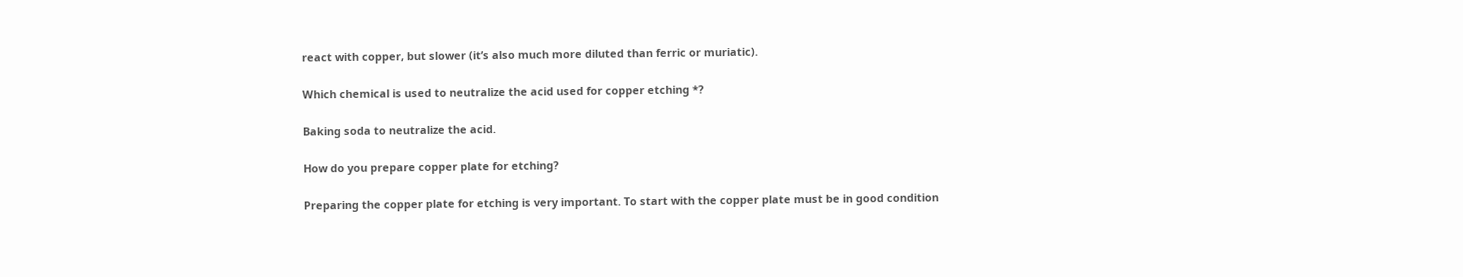react with copper, but slower (it’s also much more diluted than ferric or muriatic).

Which chemical is used to neutralize the acid used for copper etching *?

Baking soda to neutralize the acid.

How do you prepare copper plate for etching?

Preparing the copper plate for etching is very important. To start with the copper plate must be in good condition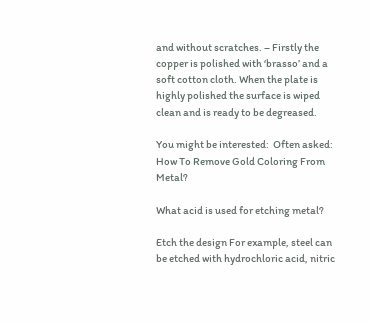and without scratches. – Firstly the copper is polished with ‘brasso’ and a soft cotton cloth. When the plate is highly polished the surface is wiped clean and is ready to be degreased.

You might be interested:  Often asked: How To Remove Gold Coloring From Metal?

What acid is used for etching metal?

Etch the design For example, steel can be etched with hydrochloric acid, nitric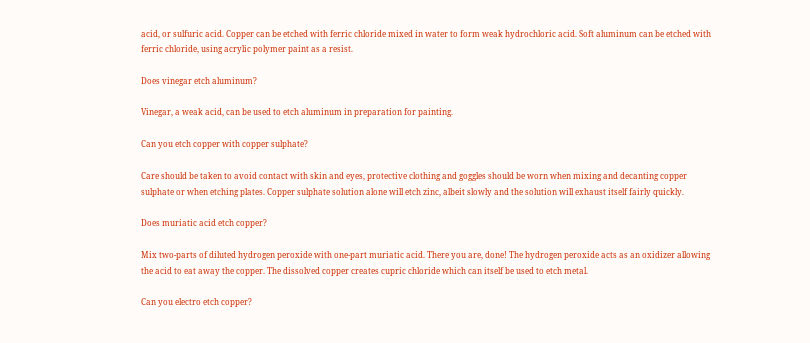acid, or sulfuric acid. Copper can be etched with ferric chloride mixed in water to form weak hydrochloric acid. Soft aluminum can be etched with ferric chloride, using acrylic polymer paint as a resist.

Does vinegar etch aluminum?

Vinegar, a weak acid, can be used to etch aluminum in preparation for painting.

Can you etch copper with copper sulphate?

Care should be taken to avoid contact with skin and eyes, protective clothing and goggles should be worn when mixing and decanting copper sulphate or when etching plates. Copper sulphate solution alone will etch zinc, albeit slowly and the solution will exhaust itself fairly quickly.

Does muriatic acid etch copper?

Mix two-parts of diluted hydrogen peroxide with one-part muriatic acid. There you are, done! The hydrogen peroxide acts as an oxidizer allowing the acid to eat away the copper. The dissolved copper creates cupric chloride which can itself be used to etch metal.

Can you electro etch copper?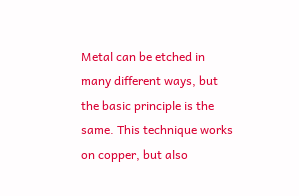Metal can be etched in many different ways, but the basic principle is the same. This technique works on copper, but also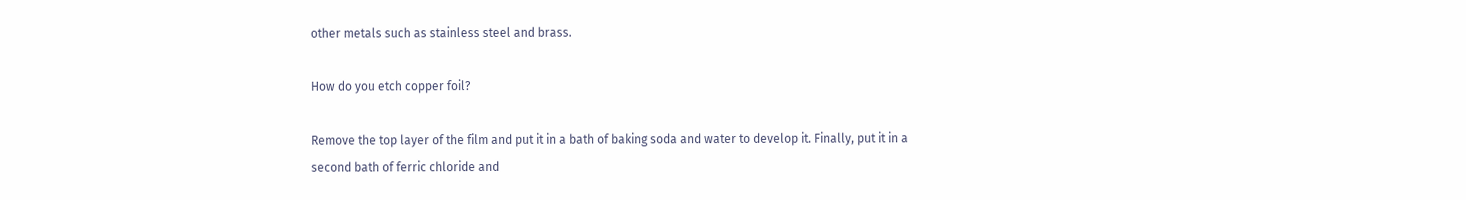other metals such as stainless steel and brass.

How do you etch copper foil?

Remove the top layer of the film and put it in a bath of baking soda and water to develop it. Finally, put it in a second bath of ferric chloride and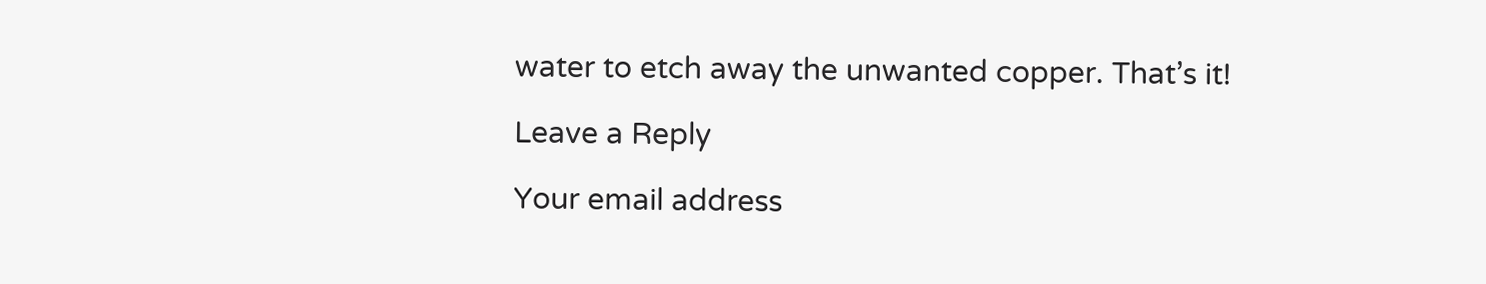water to etch away the unwanted copper. That’s it!

Leave a Reply

Your email address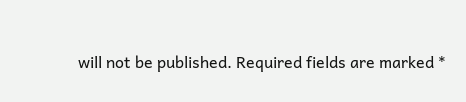will not be published. Required fields are marked *